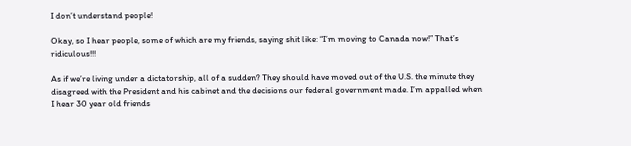I don’t understand people!

Okay, so I hear people, some of which are my friends, saying shit like: “I’m moving to Canada now!” That’s ridiculous!!!

As if we’re living under a dictatorship, all of a sudden? They should have moved out of the U.S. the minute they disagreed with the President and his cabinet and the decisions our federal government made. I’m appalled when I hear 30 year old friends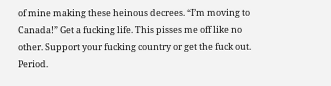of mine making these heinous decrees. “I’m moving to Canada!” Get a fucking life. This pisses me off like no other. Support your fucking country or get the fuck out. Period.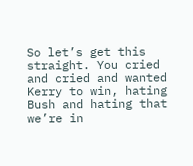So let’s get this straight. You cried and cried and wanted Kerry to win, hating Bush and hating that we’re in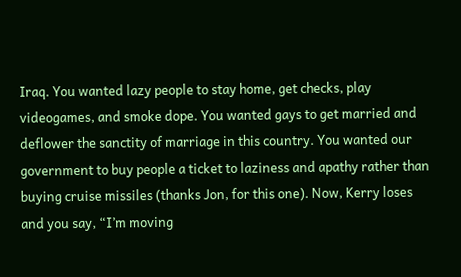Iraq. You wanted lazy people to stay home, get checks, play videogames, and smoke dope. You wanted gays to get married and deflower the sanctity of marriage in this country. You wanted our government to buy people a ticket to laziness and apathy rather than buying cruise missiles (thanks Jon, for this one). Now, Kerry loses and you say, “I’m moving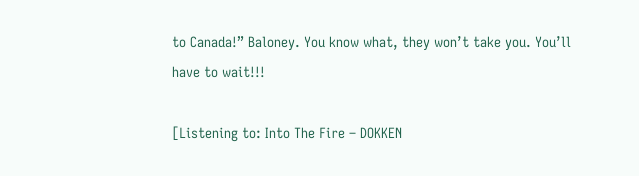to Canada!” Baloney. You know what, they won’t take you. You’ll have to wait!!!

[Listening to: Into The Fire – DOKKEN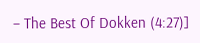– The Best Of Dokken (4:27)]